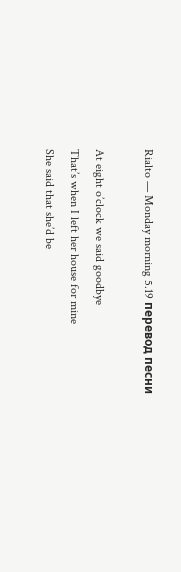Rialto — Monday morning 5.19 перевод песни

At eight o’clock we said goodbye
That’s when I left her house for mine
She said that she’d be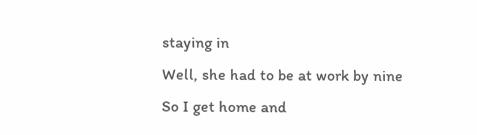staying in
Well, she had to be at work by nine
So I get home and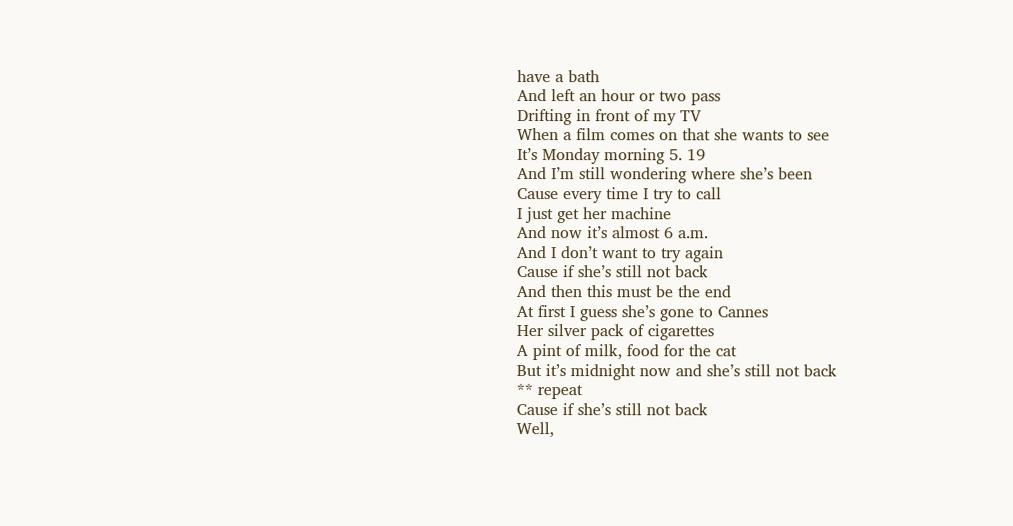have a bath
And left an hour or two pass
Drifting in front of my TV
When a film comes on that she wants to see
It’s Monday morning 5. 19
And I’m still wondering where she’s been
Cause every time I try to call
I just get her machine
And now it’s almost 6 a.m.
And I don’t want to try again
Cause if she’s still not back
And then this must be the end
At first I guess she’s gone to Cannes
Her silver pack of cigarettes
A pint of milk, food for the cat
But it’s midnight now and she’s still not back
** repeat
Cause if she’s still not back
Well,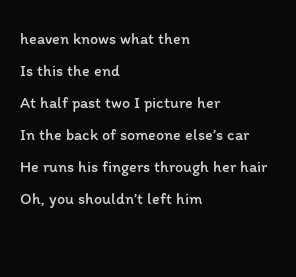heaven knows what then
Is this the end
At half past two I picture her
In the back of someone else’s car
He runs his fingers through her hair
Oh, you shouldn’t left him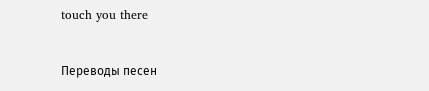touch you there


Переводы песен